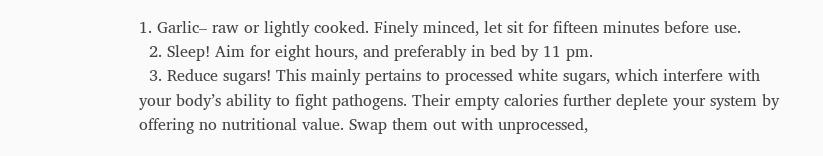1. Garlic– raw or lightly cooked. Finely minced, let sit for fifteen minutes before use.
  2. Sleep! Aim for eight hours, and preferably in bed by 11 pm.
  3. Reduce sugars! This mainly pertains to processed white sugars, which interfere with your body’s ability to fight pathogens. Their empty calories further deplete your system by offering no nutritional value. Swap them out with unprocessed,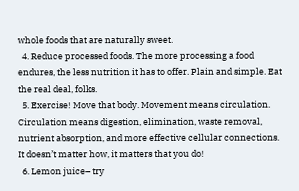whole foods that are naturally sweet.
  4. Reduce processed foods. The more processing a food endures, the less nutrition it has to offer. Plain and simple. Eat the real deal, folks.
  5. Exercise! Move that body. Movement means circulation. Circulation means digestion, elimination, waste removal, nutrient absorption, and more effective cellular connections. It doesn’t matter how, it matters that you do!
  6. Lemon juice– try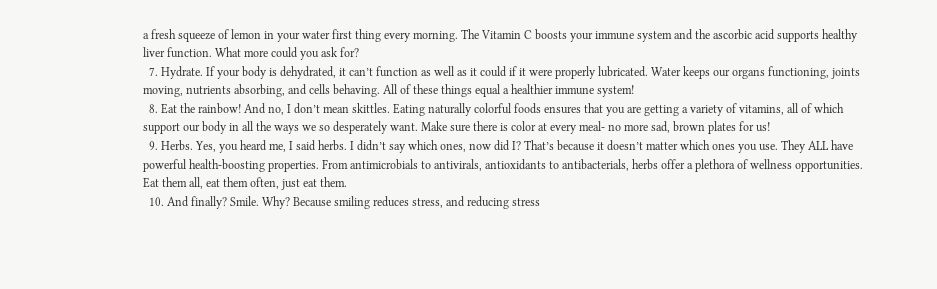a fresh squeeze of lemon in your water first thing every morning. The Vitamin C boosts your immune system and the ascorbic acid supports healthy liver function. What more could you ask for?
  7. Hydrate. If your body is dehydrated, it can’t function as well as it could if it were properly lubricated. Water keeps our organs functioning, joints moving, nutrients absorbing, and cells behaving. All of these things equal a healthier immune system!
  8. Eat the rainbow! And no, I don’t mean skittles. Eating naturally colorful foods ensures that you are getting a variety of vitamins, all of which support our body in all the ways we so desperately want. Make sure there is color at every meal- no more sad, brown plates for us!
  9. Herbs. Yes, you heard me, I said herbs. I didn’t say which ones, now did I? That’s because it doesn’t matter which ones you use. They ALL have powerful health-boosting properties. From antimicrobials to antivirals, antioxidants to antibacterials, herbs offer a plethora of wellness opportunities. Eat them all, eat them often, just eat them.
  10. And finally? Smile. Why? Because smiling reduces stress, and reducing stress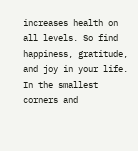increases health on all levels. So find happiness, gratitude, and joy in your life. In the smallest corners and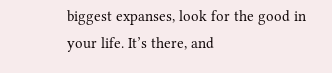biggest expanses, look for the good in your life. It’s there, and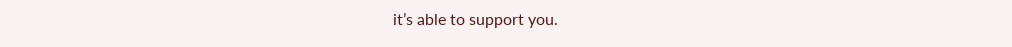it’s able to support you.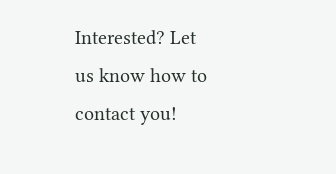Interested? Let us know how to contact you!